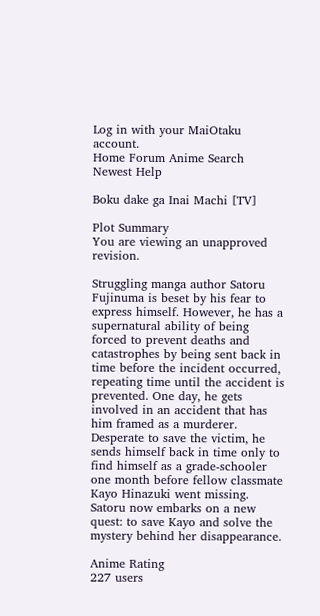Log in with your MaiOtaku account.
Home Forum Anime Search Newest Help

Boku dake ga Inai Machi [TV]

Plot Summary
You are viewing an unapproved revision.

Struggling manga author Satoru Fujinuma is beset by his fear to express himself. However, he has a supernatural ability of being forced to prevent deaths and catastrophes by being sent back in time before the incident occurred, repeating time until the accident is prevented. One day, he gets involved in an accident that has him framed as a murderer. Desperate to save the victim, he sends himself back in time only to find himself as a grade-schooler one month before fellow classmate Kayo Hinazuki went missing. Satoru now embarks on a new quest: to save Kayo and solve the mystery behind her disappearance.

Anime Rating
227 users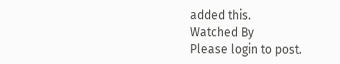added this.
Watched By
Please login to post.